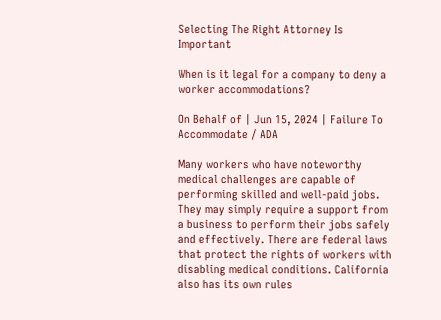Selecting The Right Attorney Is Important

When is it legal for a company to deny a worker accommodations?

On Behalf of | Jun 15, 2024 | Failure To Accommodate / ADA

Many workers who have noteworthy medical challenges are capable of performing skilled and well-paid jobs. They may simply require a support from a business to perform their jobs safely and effectively. There are federal laws that protect the rights of workers with disabling medical conditions. California also has its own rules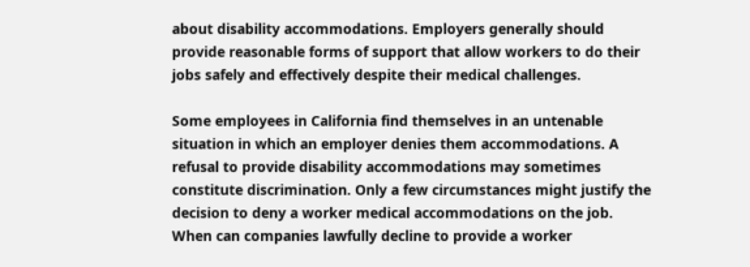about disability accommodations. Employers generally should provide reasonable forms of support that allow workers to do their jobs safely and effectively despite their medical challenges.

Some employees in California find themselves in an untenable situation in which an employer denies them accommodations. A refusal to provide disability accommodations may sometimes constitute discrimination. Only a few circumstances might justify the decision to deny a worker medical accommodations on the job. When can companies lawfully decline to provide a worker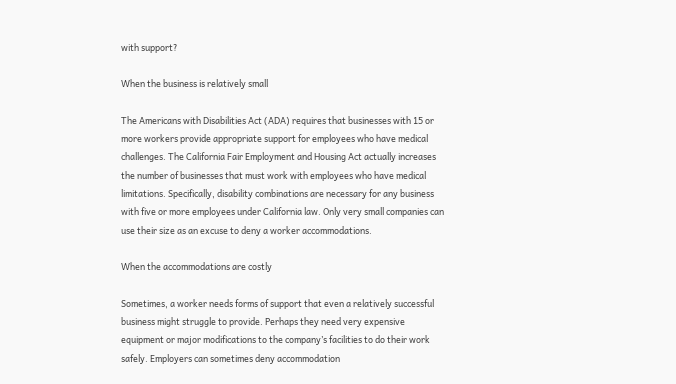with support?

When the business is relatively small

The Americans with Disabilities Act (ADA) requires that businesses with 15 or more workers provide appropriate support for employees who have medical challenges. The California Fair Employment and Housing Act actually increases the number of businesses that must work with employees who have medical limitations. Specifically, disability combinations are necessary for any business with five or more employees under California law. Only very small companies can use their size as an excuse to deny a worker accommodations.

When the accommodations are costly

Sometimes, a worker needs forms of support that even a relatively successful business might struggle to provide. Perhaps they need very expensive equipment or major modifications to the company’s facilities to do their work safely. Employers can sometimes deny accommodation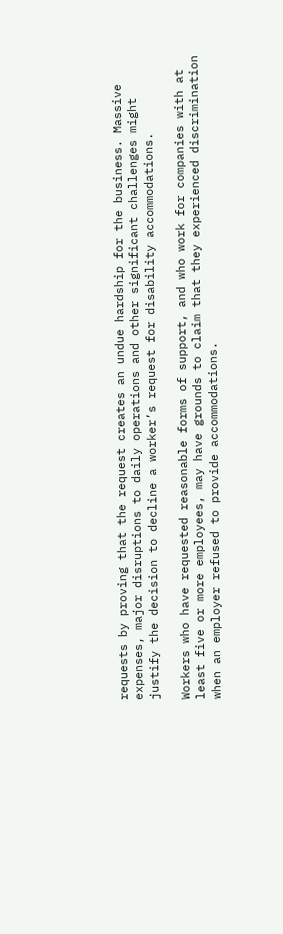requests by proving that the request creates an undue hardship for the business. Massive expenses, major disruptions to daily operations and other significant challenges might justify the decision to decline a worker’s request for disability accommodations.

Workers who have requested reasonable forms of support, and who work for companies with at least five or more employees, may have grounds to claim that they experienced discrimination when an employer refused to provide accommodations.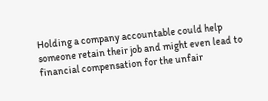Holding a company accountable could help someone retain their job and might even lead to financial compensation for the unfair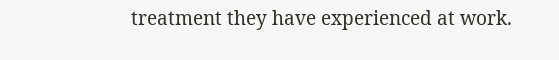treatment they have experienced at work.